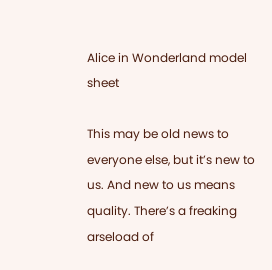Alice in Wonderland model sheet

This may be old news to everyone else, but it’s new to us. And new to us means quality. There’s a freaking arseload of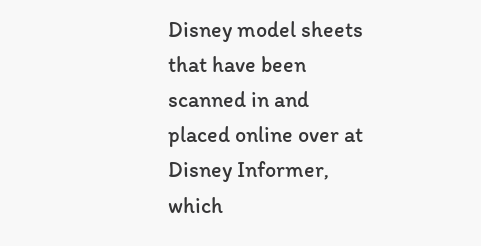Disney model sheets that have been scanned in and placed online over at Disney Informer, which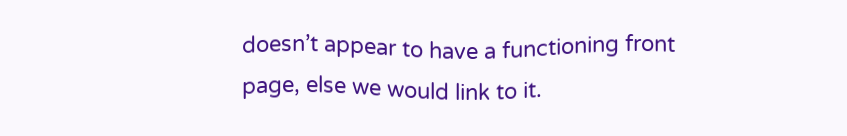doesn’t appear to have a functioning front page, else we would link to it.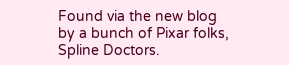Found via the new blog by a bunch of Pixar folks, Spline Doctors.